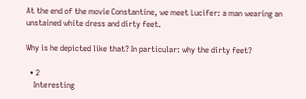At the end of the movie Constantine, we meet Lucifer: a man wearing an unstained white dress and dirty feet.

Why is he depicted like that? In particular: why the dirty feet?

  • 2
    Interesting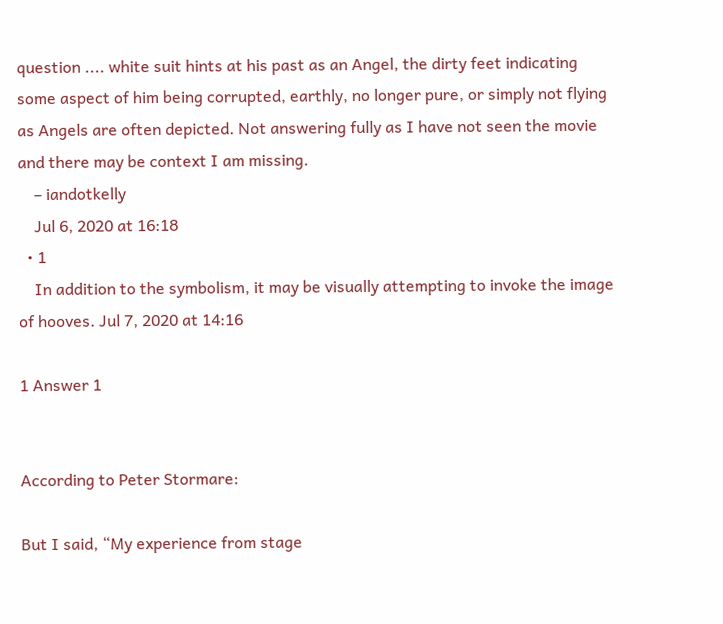question .... white suit hints at his past as an Angel, the dirty feet indicating some aspect of him being corrupted, earthly, no longer pure, or simply not flying as Angels are often depicted. Not answering fully as I have not seen the movie and there may be context I am missing.
    – iandotkelly
    Jul 6, 2020 at 16:18
  • 1
    In addition to the symbolism, it may be visually attempting to invoke the image of hooves. Jul 7, 2020 at 14:16

1 Answer 1


According to Peter Stormare:

But I said, “My experience from stage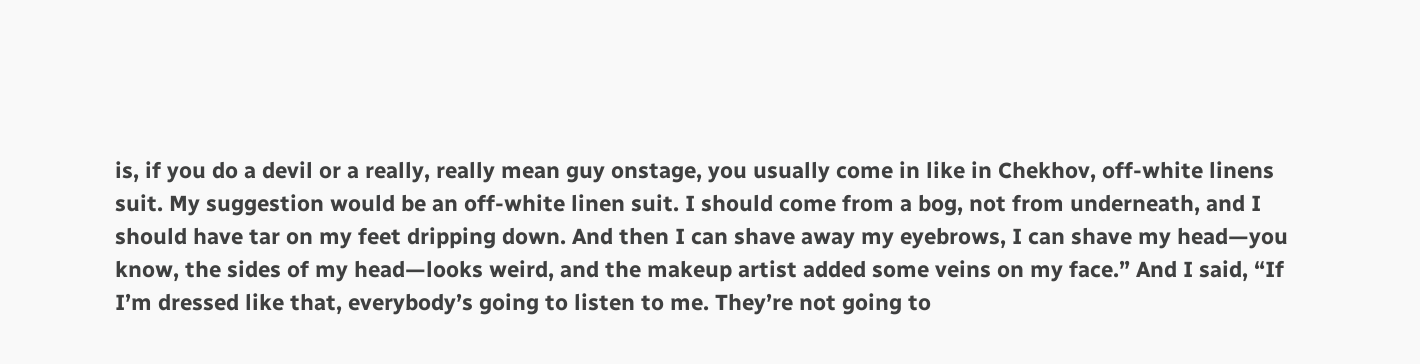is, if you do a devil or a really, really mean guy onstage, you usually come in like in Chekhov, off-white linens suit. My suggestion would be an off-white linen suit. I should come from a bog, not from underneath, and I should have tar on my feet dripping down. And then I can shave away my eyebrows, I can shave my head—you know, the sides of my head—looks weird, and the makeup artist added some veins on my face.” And I said, “If I’m dressed like that, everybody’s going to listen to me. They’re not going to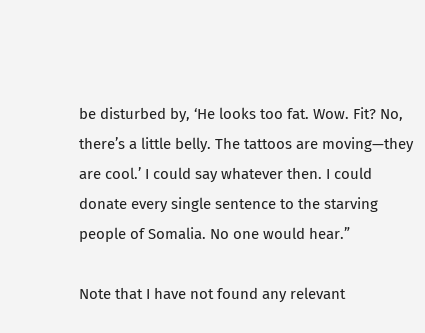be disturbed by, ‘He looks too fat. Wow. Fit? No, there’s a little belly. The tattoos are moving—they are cool.’ I could say whatever then. I could donate every single sentence to the starving people of Somalia. No one would hear.”

Note that I have not found any relevant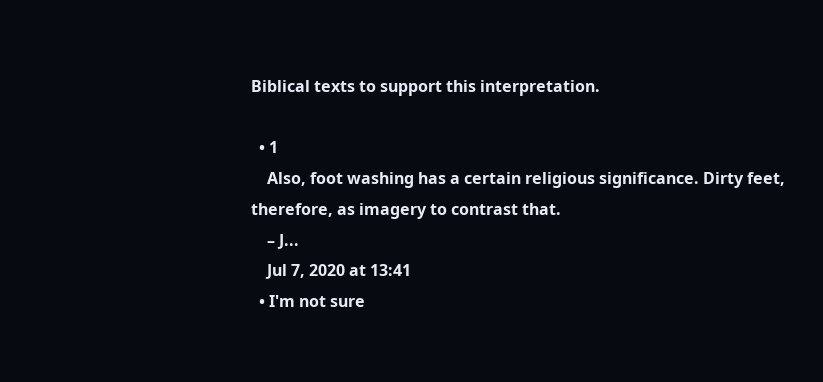Biblical texts to support this interpretation.

  • 1
    Also, foot washing has a certain religious significance. Dirty feet, therefore, as imagery to contrast that.
    – J...
    Jul 7, 2020 at 13:41
  • I'm not sure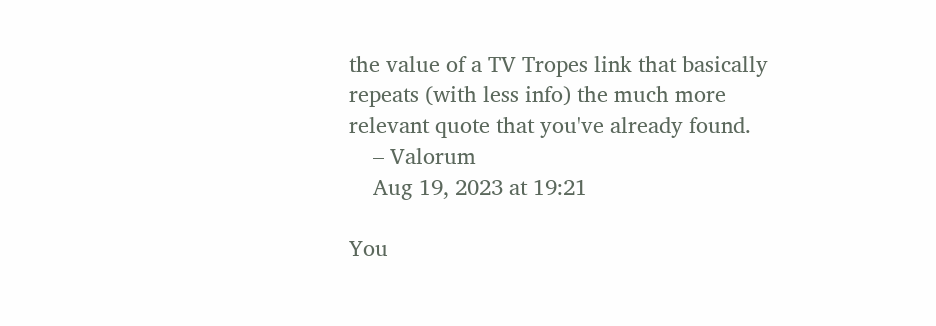the value of a TV Tropes link that basically repeats (with less info) the much more relevant quote that you've already found.
    – Valorum
    Aug 19, 2023 at 19:21

You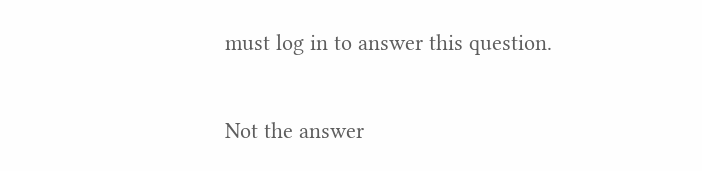must log in to answer this question.

Not the answer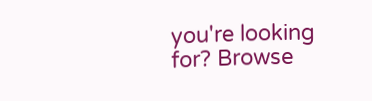you're looking for? Browse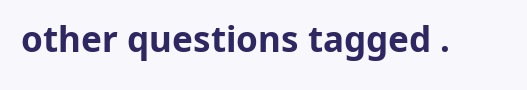other questions tagged .